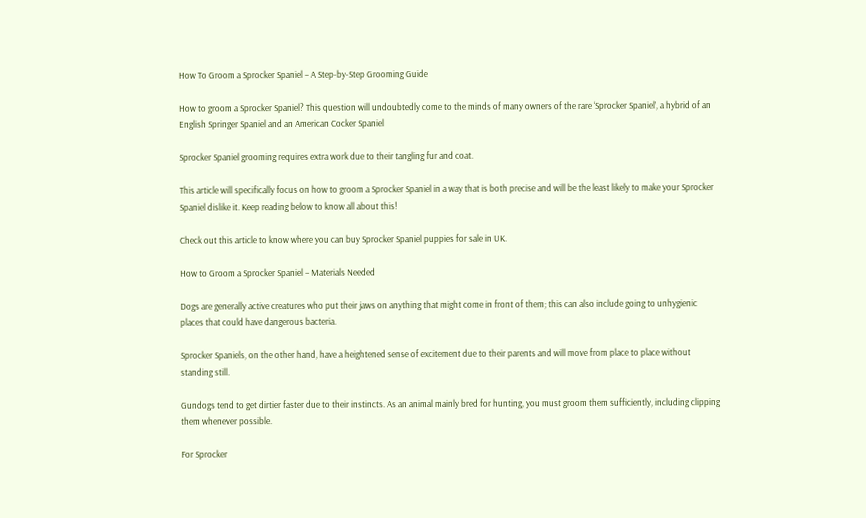How To Groom a Sprocker Spaniel – A Step-by-Step Grooming Guide

How to groom a Sprocker Spaniel? This question will undoubtedly come to the minds of many owners of the rare ‘Sprocker Spaniel’, a hybrid of an English Springer Spaniel and an American Cocker Spaniel

Sprocker Spaniel grooming requires extra work due to their tangling fur and coat.

This article will specifically focus on how to groom a Sprocker Spaniel in a way that is both precise and will be the least likely to make your Sprocker Spaniel dislike it. Keep reading below to know all about this!

Check out this article to know where you can buy Sprocker Spaniel puppies for sale in UK.

How to Groom a Sprocker Spaniel – Materials Needed

Dogs are generally active creatures who put their jaws on anything that might come in front of them; this can also include going to unhygienic places that could have dangerous bacteria.

Sprocker Spaniels, on the other hand, have a heightened sense of excitement due to their parents and will move from place to place without standing still.

Gundogs tend to get dirtier faster due to their instincts. As an animal mainly bred for hunting, you must groom them sufficiently, including clipping them whenever possible.

For Sprocker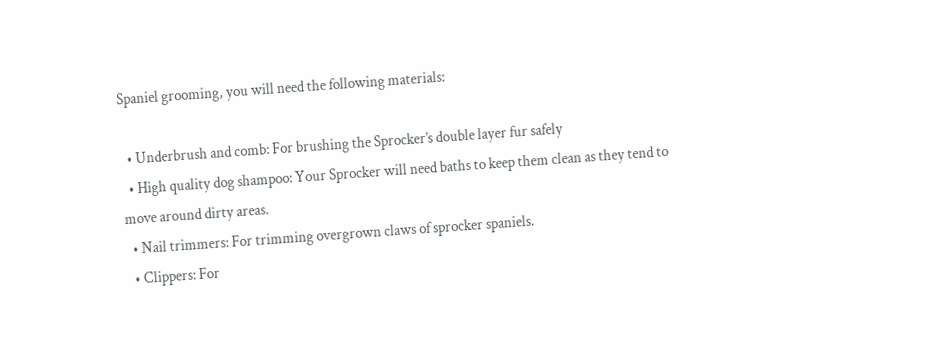Spaniel grooming, you will need the following materials:

  • Underbrush and comb: For brushing the Sprocker’s double layer fur safely
  • High quality dog shampoo: Your Sprocker will need baths to keep them clean as they tend to move around dirty areas.
  • Nail trimmers: For trimming overgrown claws of sprocker spaniels.
  • Clippers: For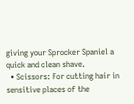giving your Sprocker Spaniel a quick and clean shave.
  • Scissors: For cutting hair in sensitive places of the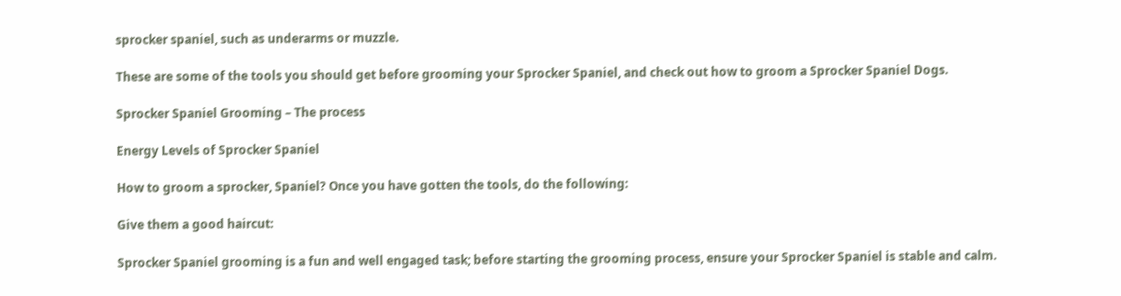sprocker spaniel, such as underarms or muzzle.

These are some of the tools you should get before grooming your Sprocker Spaniel, and check out how to groom a Sprocker Spaniel Dogs.

Sprocker Spaniel Grooming – The process

Energy Levels of Sprocker Spaniel

How to groom a sprocker, Spaniel? Once you have gotten the tools, do the following:

Give them a good haircut:

Sprocker Spaniel grooming is a fun and well engaged task; before starting the grooming process, ensure your Sprocker Spaniel is stable and calm.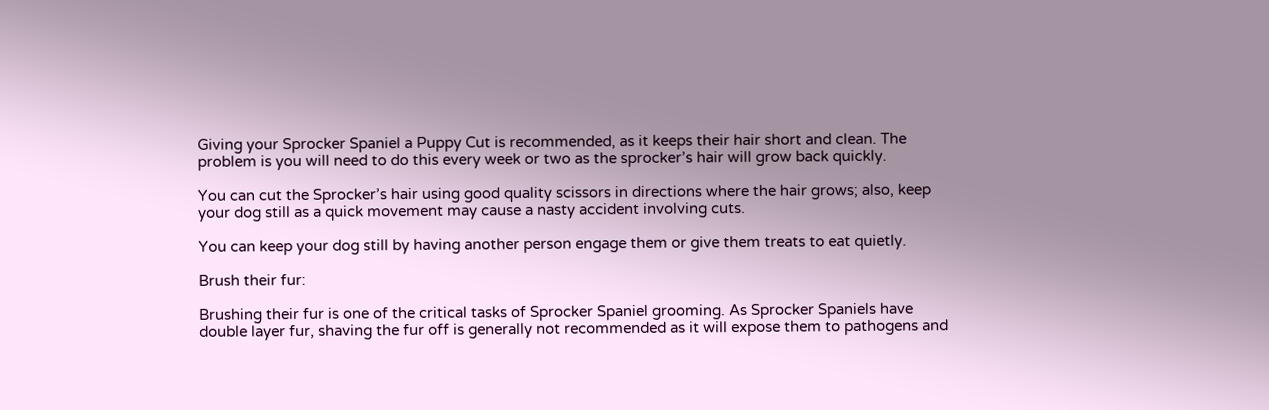Giving your Sprocker Spaniel a Puppy Cut is recommended, as it keeps their hair short and clean. The problem is you will need to do this every week or two as the sprocker’s hair will grow back quickly.

You can cut the Sprocker’s hair using good quality scissors in directions where the hair grows; also, keep your dog still as a quick movement may cause a nasty accident involving cuts.

You can keep your dog still by having another person engage them or give them treats to eat quietly.

Brush their fur:

Brushing their fur is one of the critical tasks of Sprocker Spaniel grooming. As Sprocker Spaniels have double layer fur, shaving the fur off is generally not recommended as it will expose them to pathogens and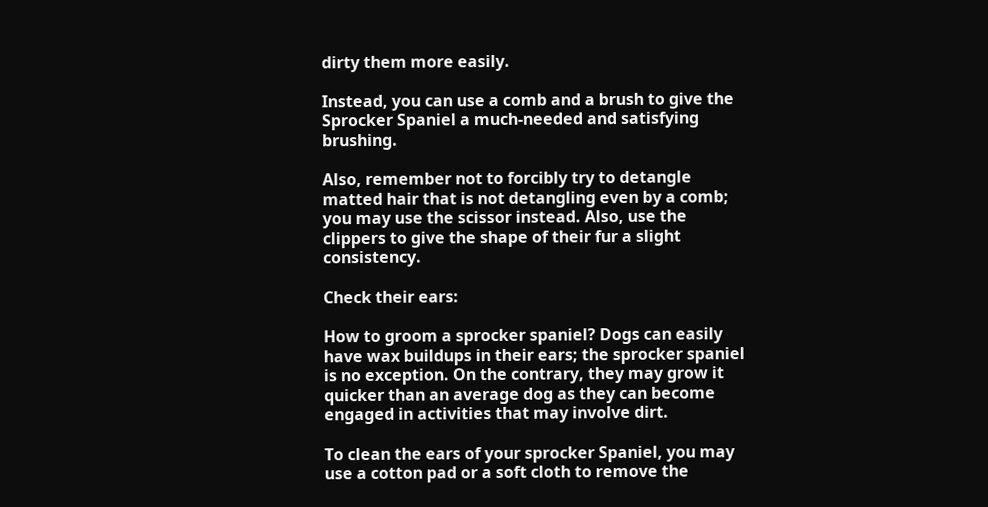dirty them more easily.

Instead, you can use a comb and a brush to give the Sprocker Spaniel a much-needed and satisfying brushing.

Also, remember not to forcibly try to detangle matted hair that is not detangling even by a comb; you may use the scissor instead. Also, use the clippers to give the shape of their fur a slight consistency.

Check their ears:

How to groom a sprocker spaniel? Dogs can easily have wax buildups in their ears; the sprocker spaniel is no exception. On the contrary, they may grow it quicker than an average dog as they can become engaged in activities that may involve dirt.

To clean the ears of your sprocker Spaniel, you may use a cotton pad or a soft cloth to remove the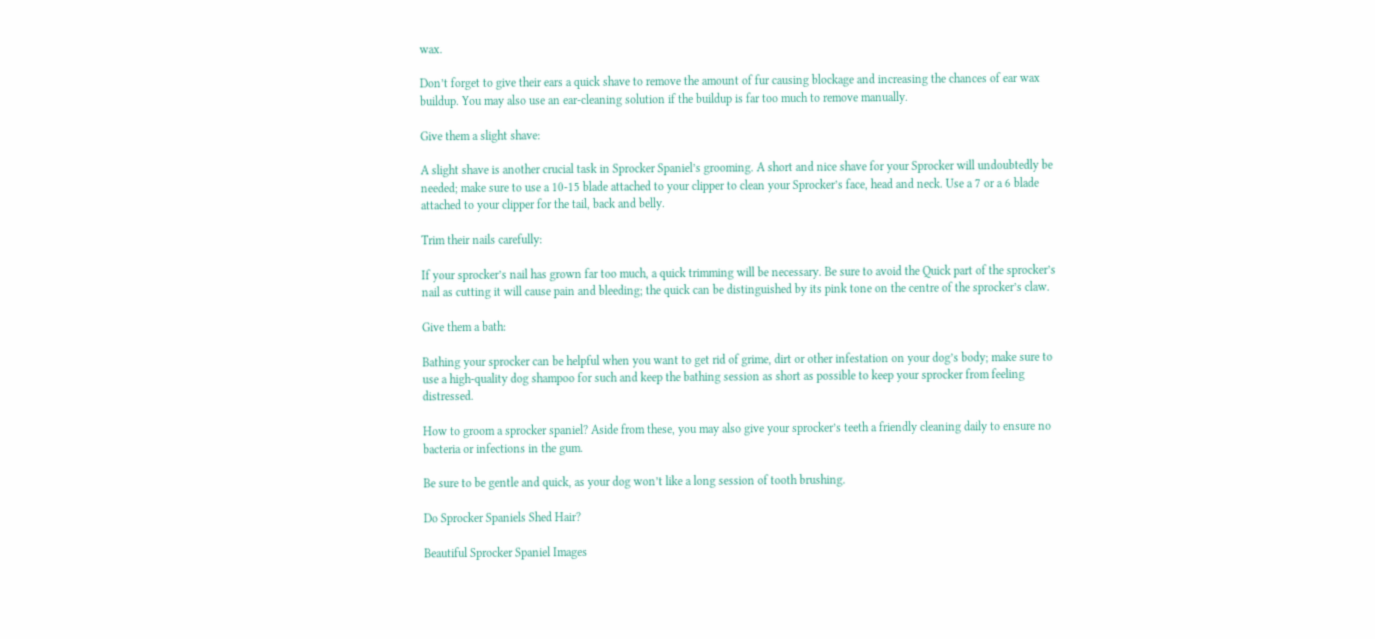wax.

Don’t forget to give their ears a quick shave to remove the amount of fur causing blockage and increasing the chances of ear wax buildup. You may also use an ear-cleaning solution if the buildup is far too much to remove manually.

Give them a slight shave:

A slight shave is another crucial task in Sprocker Spaniel’s grooming. A short and nice shave for your Sprocker will undoubtedly be needed; make sure to use a 10-15 blade attached to your clipper to clean your Sprocker’s face, head and neck. Use a 7 or a 6 blade attached to your clipper for the tail, back and belly.

Trim their nails carefully:

If your sprocker’s nail has grown far too much, a quick trimming will be necessary. Be sure to avoid the Quick part of the sprocker’s nail as cutting it will cause pain and bleeding; the quick can be distinguished by its pink tone on the centre of the sprocker’s claw.

Give them a bath:

Bathing your sprocker can be helpful when you want to get rid of grime, dirt or other infestation on your dog’s body; make sure to use a high-quality dog shampoo for such and keep the bathing session as short as possible to keep your sprocker from feeling distressed.

How to groom a sprocker spaniel? Aside from these, you may also give your sprocker’s teeth a friendly cleaning daily to ensure no bacteria or infections in the gum.

Be sure to be gentle and quick, as your dog won’t like a long session of tooth brushing.

Do Sprocker Spaniels Shed Hair?

Beautiful Sprocker Spaniel Images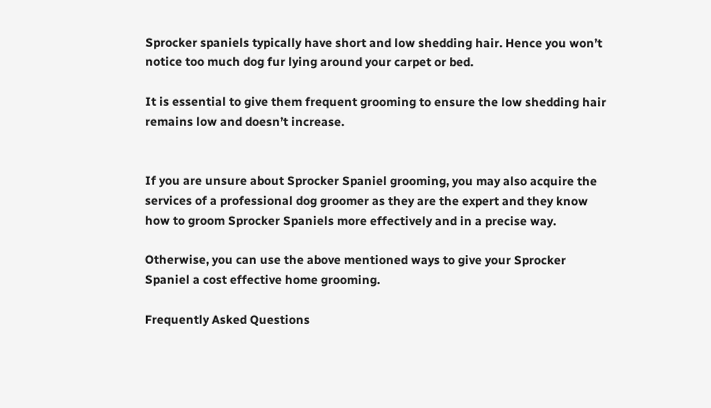Sprocker spaniels typically have short and low shedding hair. Hence you won’t notice too much dog fur lying around your carpet or bed.

It is essential to give them frequent grooming to ensure the low shedding hair remains low and doesn’t increase.


If you are unsure about Sprocker Spaniel grooming, you may also acquire the services of a professional dog groomer as they are the expert and they know how to groom Sprocker Spaniels more effectively and in a precise way.

Otherwise, you can use the above mentioned ways to give your Sprocker Spaniel a cost effective home grooming.

Frequently Asked Questions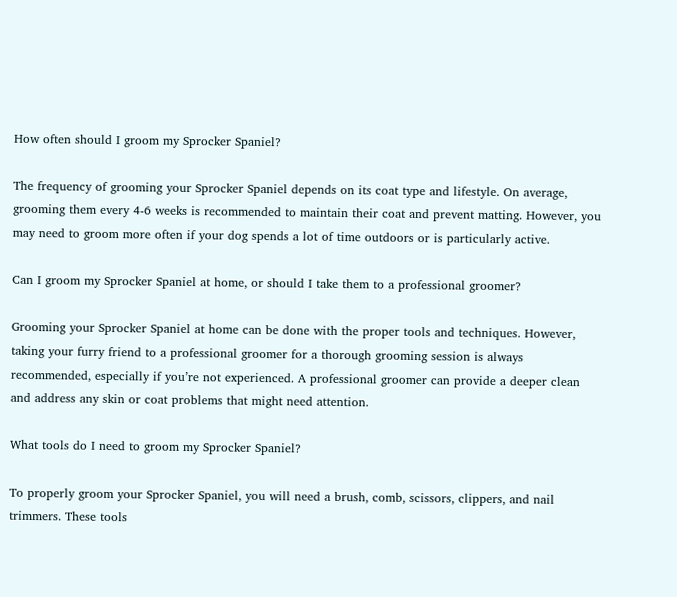How often should I groom my Sprocker Spaniel?

The frequency of grooming your Sprocker Spaniel depends on its coat type and lifestyle. On average, grooming them every 4-6 weeks is recommended to maintain their coat and prevent matting. However, you may need to groom more often if your dog spends a lot of time outdoors or is particularly active.

Can I groom my Sprocker Spaniel at home, or should I take them to a professional groomer?

Grooming your Sprocker Spaniel at home can be done with the proper tools and techniques. However, taking your furry friend to a professional groomer for a thorough grooming session is always recommended, especially if you’re not experienced. A professional groomer can provide a deeper clean and address any skin or coat problems that might need attention.

What tools do I need to groom my Sprocker Spaniel?

To properly groom your Sprocker Spaniel, you will need a brush, comb, scissors, clippers, and nail trimmers. These tools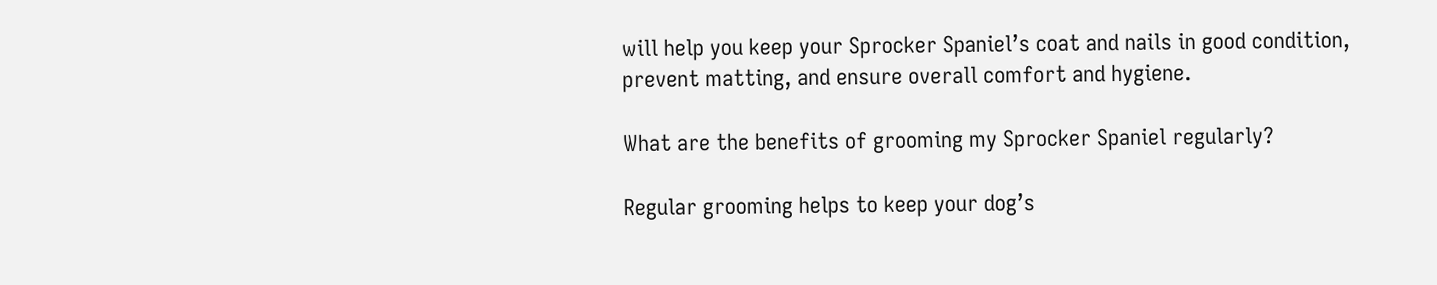will help you keep your Sprocker Spaniel’s coat and nails in good condition, prevent matting, and ensure overall comfort and hygiene.

What are the benefits of grooming my Sprocker Spaniel regularly?

Regular grooming helps to keep your dog’s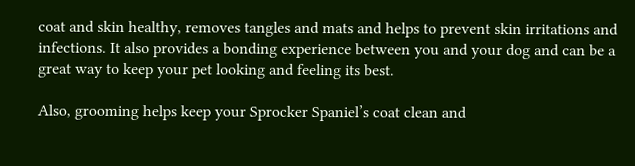coat and skin healthy, removes tangles and mats and helps to prevent skin irritations and infections. It also provides a bonding experience between you and your dog and can be a great way to keep your pet looking and feeling its best.

Also, grooming helps keep your Sprocker Spaniel’s coat clean and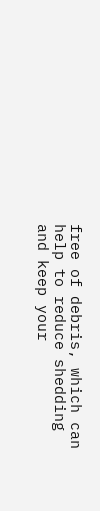free of debris, which can help to reduce shedding and keep your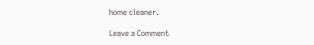home cleaner.

Leave a Comment